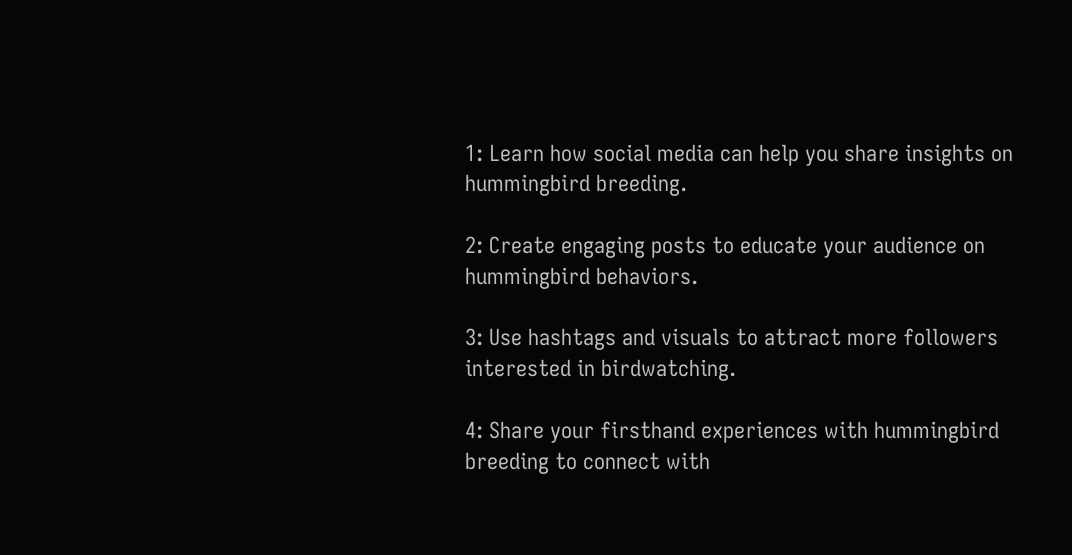1: Learn how social media can help you share insights on hummingbird breeding.

2: Create engaging posts to educate your audience on hummingbird behaviors.

3: Use hashtags and visuals to attract more followers interested in birdwatching.

4: Share your firsthand experiences with hummingbird breeding to connect with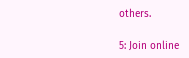others.

5: Join online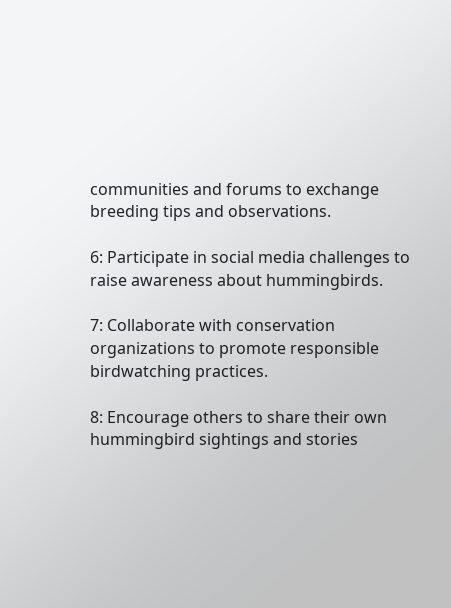communities and forums to exchange breeding tips and observations.

6: Participate in social media challenges to raise awareness about hummingbirds.

7: Collaborate with conservation organizations to promote responsible birdwatching practices.

8: Encourage others to share their own hummingbird sightings and stories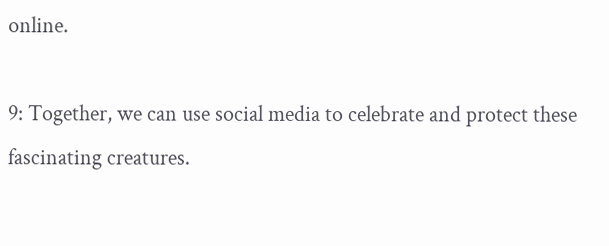online.

9: Together, we can use social media to celebrate and protect these fascinating creatures.